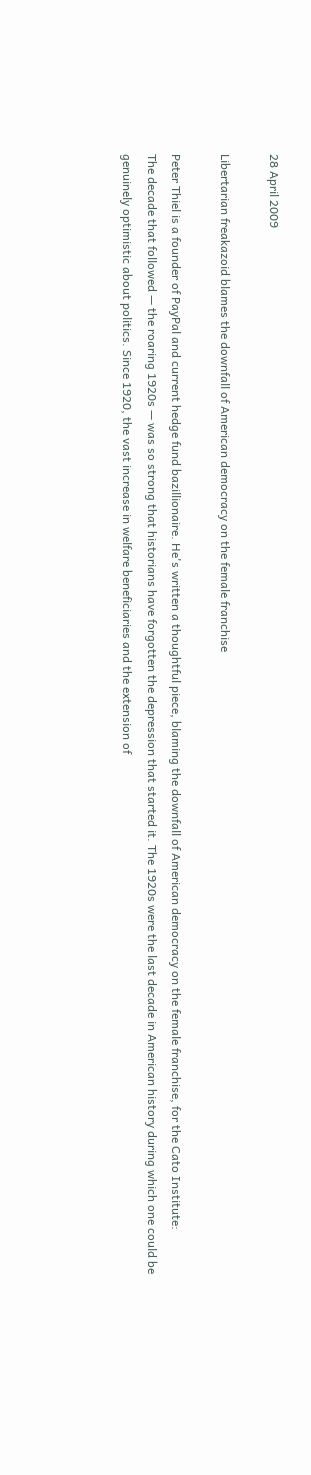28 April 2009

Libertarian freakazoid blames the downfall of American democracy on the female franchise

Peter Thiel is a founder of PayPal and current hedge fund bazillionaire. He's written a thoughtful piece, blaming the downfall of American democracy on the female franchise, for the Cato Institute:
The decade that followed — the roaring 1920s — was so strong that historians have forgotten the depression that started it. The 1920s were the last decade in American history during which one could be genuinely optimistic about politics. Since 1920, the vast increase in welfare beneficiaries and the extension of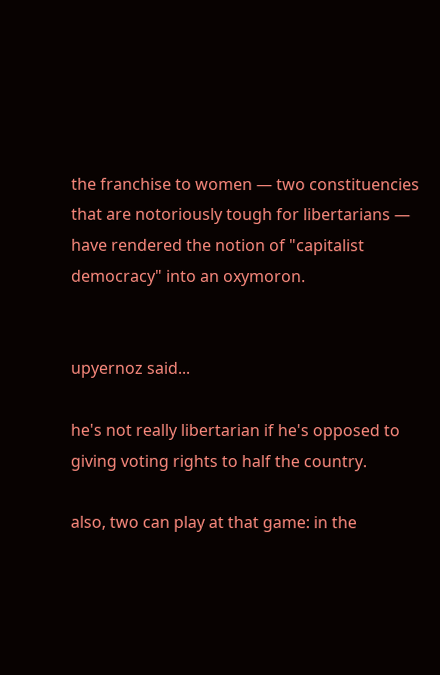the franchise to women — two constituencies that are notoriously tough for libertarians — have rendered the notion of "capitalist democracy" into an oxymoron.


upyernoz said...

he's not really libertarian if he's opposed to giving voting rights to half the country.

also, two can play at that game: in the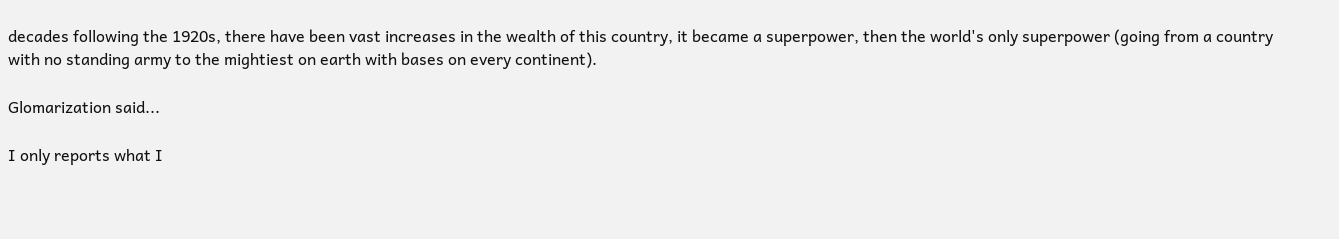decades following the 1920s, there have been vast increases in the wealth of this country, it became a superpower, then the world's only superpower (going from a country with no standing army to the mightiest on earth with bases on every continent).

Glomarization said...

I only reports what I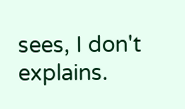sees, I don't explains.